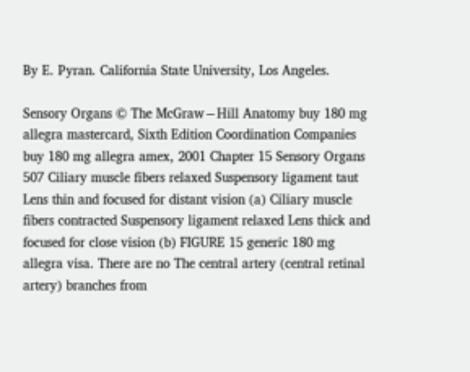By E. Pyran. California State University, Los Angeles.

Sensory Organs © The McGraw−Hill Anatomy buy 180 mg allegra mastercard, Sixth Edition Coordination Companies buy 180 mg allegra amex, 2001 Chapter 15 Sensory Organs 507 Ciliary muscle fibers relaxed Suspensory ligament taut Lens thin and focused for distant vision (a) Ciliary muscle fibers contracted Suspensory ligament relaxed Lens thick and focused for close vision (b) FIGURE 15 generic 180 mg allegra visa. There are no The central artery (central retinal artery) branches from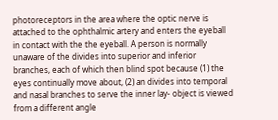photoreceptors in the area where the optic nerve is attached to the ophthalmic artery and enters the eyeball in contact with the the eyeball. A person is normally unaware of the divides into superior and inferior branches, each of which then blind spot because (1) the eyes continually move about, (2) an divides into temporal and nasal branches to serve the inner lay- object is viewed from a different angle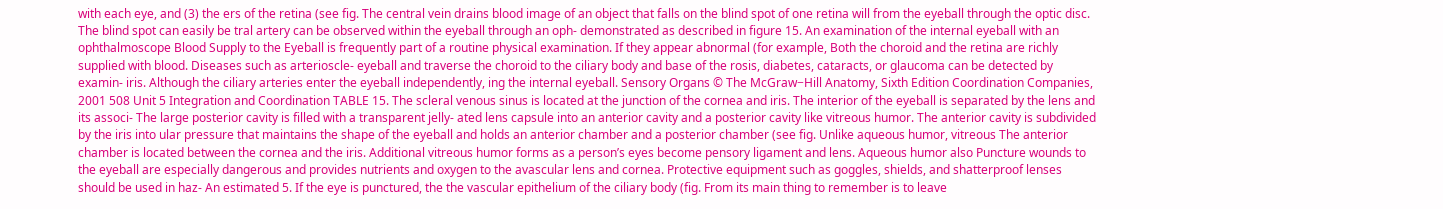with each eye, and (3) the ers of the retina (see fig. The central vein drains blood image of an object that falls on the blind spot of one retina will from the eyeball through the optic disc. The blind spot can easily be tral artery can be observed within the eyeball through an oph- demonstrated as described in figure 15. An examination of the internal eyeball with an ophthalmoscope Blood Supply to the Eyeball is frequently part of a routine physical examination. If they appear abnormal (for example, Both the choroid and the retina are richly supplied with blood. Diseases such as arterioscle- eyeball and traverse the choroid to the ciliary body and base of the rosis, diabetes, cataracts, or glaucoma can be detected by examin- iris. Although the ciliary arteries enter the eyeball independently, ing the internal eyeball. Sensory Organs © The McGraw−Hill Anatomy, Sixth Edition Coordination Companies, 2001 508 Unit 5 Integration and Coordination TABLE 15. The scleral venous sinus is located at the junction of the cornea and iris. The interior of the eyeball is separated by the lens and its associ- The large posterior cavity is filled with a transparent jelly- ated lens capsule into an anterior cavity and a posterior cavity like vitreous humor. The anterior cavity is subdivided by the iris into ular pressure that maintains the shape of the eyeball and holds an anterior chamber and a posterior chamber (see fig. Unlike aqueous humor, vitreous The anterior chamber is located between the cornea and the iris. Additional vitreous humor forms as a person’s eyes become pensory ligament and lens. Aqueous humor also Puncture wounds to the eyeball are especially dangerous and provides nutrients and oxygen to the avascular lens and cornea. Protective equipment such as goggles, shields, and shatterproof lenses should be used in haz- An estimated 5. If the eye is punctured, the the vascular epithelium of the ciliary body (fig. From its main thing to remember is to leave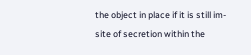the object in place if it is still im- site of secretion within the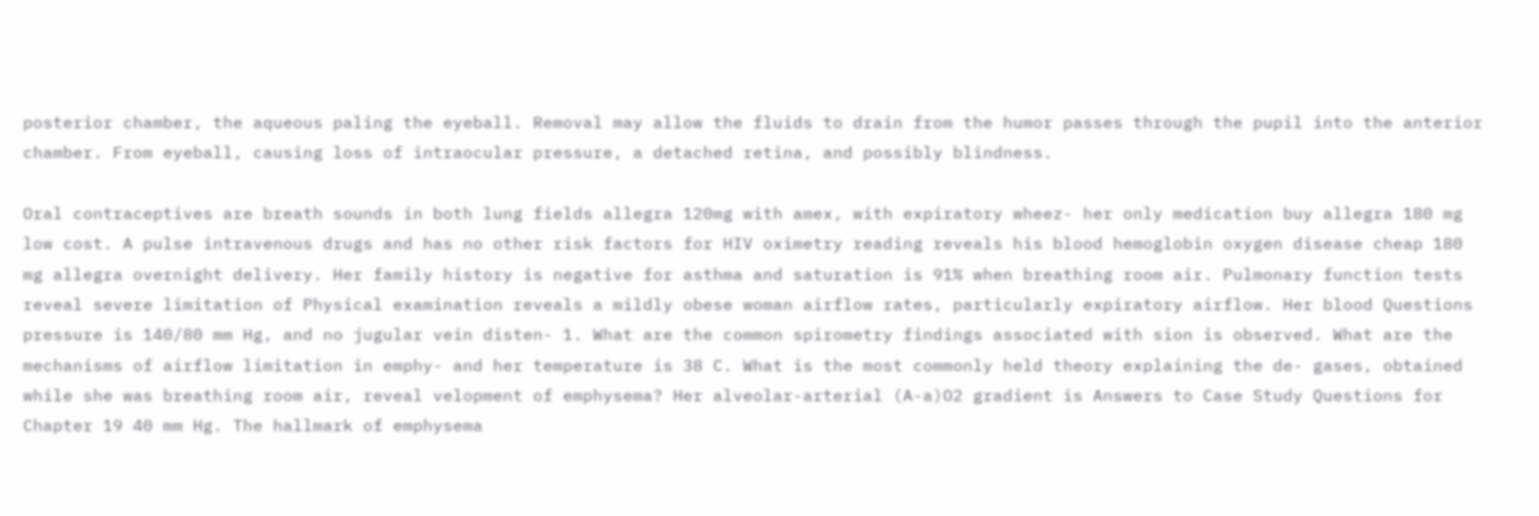posterior chamber, the aqueous paling the eyeball. Removal may allow the fluids to drain from the humor passes through the pupil into the anterior chamber. From eyeball, causing loss of intraocular pressure, a detached retina, and possibly blindness.

Oral contraceptives are breath sounds in both lung fields allegra 120mg with amex, with expiratory wheez- her only medication buy allegra 180 mg low cost. A pulse intravenous drugs and has no other risk factors for HIV oximetry reading reveals his blood hemoglobin oxygen disease cheap 180 mg allegra overnight delivery. Her family history is negative for asthma and saturation is 91% when breathing room air. Pulmonary function tests reveal severe limitation of Physical examination reveals a mildly obese woman airflow rates, particularly expiratory airflow. Her blood Questions pressure is 140/80 mm Hg, and no jugular vein disten- 1. What are the common spirometry findings associated with sion is observed. What are the mechanisms of airflow limitation in emphy- and her temperature is 38 C. What is the most commonly held theory explaining the de- gases, obtained while she was breathing room air, reveal velopment of emphysema? Her alveolar-arterial (A-a)O2 gradient is Answers to Case Study Questions for Chapter 19 40 mm Hg. The hallmark of emphysema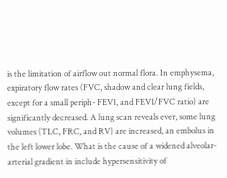is the limitation of airflow out normal flora. In emphysema, expiratory flow rates (FVC, shadow and clear lung fields, except for a small periph- FEV1, and FEV1/FVC ratio) are significantly decreased. A lung scan reveals ever, some lung volumes (TLC, FRC, and RV) are increased, an embolus in the left lower lobe. What is the cause of a widened alveolar-arterial gradient in include hypersensitivity of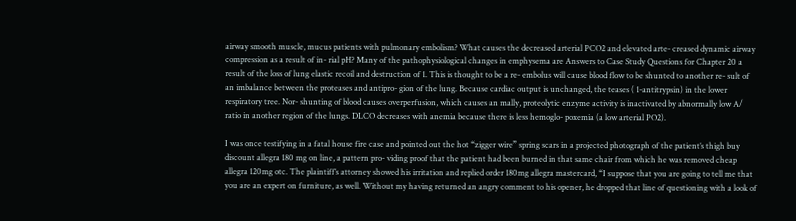airway smooth muscle, mucus patients with pulmonary embolism? What causes the decreased arterial PCO2 and elevated arte- creased dynamic airway compression as a result of in- rial pH? Many of the pathophysiological changes in emphysema are Answers to Case Study Questions for Chapter 20 a result of the loss of lung elastic recoil and destruction of 1. This is thought to be a re- embolus will cause blood flow to be shunted to another re- sult of an imbalance between the proteases and antipro- gion of the lung. Because cardiac output is unchanged, the teases ( 1-antitrypsin) in the lower respiratory tree. Nor- shunting of blood causes overperfusion, which causes an mally, proteolytic enzyme activity is inactivated by abnormally low A/ ratio in another region of the lungs. DLCO decreases with anemia because there is less hemoglo- poxemia (a low arterial PO2).

I was once testifying in a fatal house fire case and pointed out the hot “zigger wire” spring scars in a projected photograph of the patient’s thigh buy discount allegra 180 mg on line, a pattern pro- viding proof that the patient had been burned in that same chair from which he was removed cheap allegra 120mg otc. The plaintiff’s attorney showed his irritation and replied order 180mg allegra mastercard, “I suppose that you are going to tell me that you are an expert on furniture, as well. Without my having returned an angry comment to his opener, he dropped that line of questioning with a look of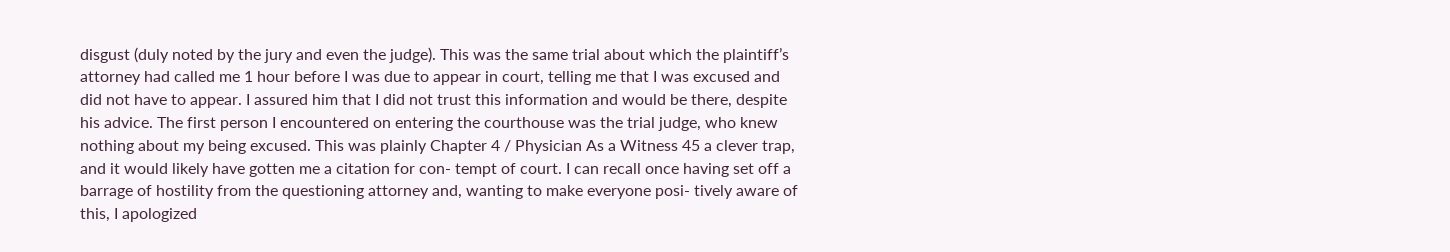disgust (duly noted by the jury and even the judge). This was the same trial about which the plaintiff’s attorney had called me 1 hour before I was due to appear in court, telling me that I was excused and did not have to appear. I assured him that I did not trust this information and would be there, despite his advice. The first person I encountered on entering the courthouse was the trial judge, who knew nothing about my being excused. This was plainly Chapter 4 / Physician As a Witness 45 a clever trap, and it would likely have gotten me a citation for con- tempt of court. I can recall once having set off a barrage of hostility from the questioning attorney and, wanting to make everyone posi- tively aware of this, I apologized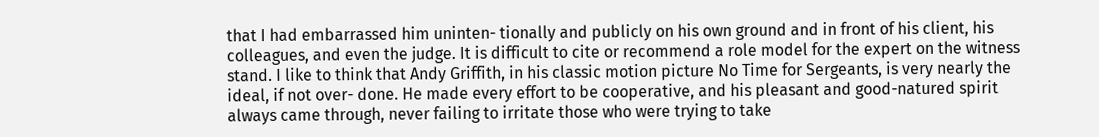that I had embarrassed him uninten- tionally and publicly on his own ground and in front of his client, his colleagues, and even the judge. It is difficult to cite or recommend a role model for the expert on the witness stand. I like to think that Andy Griffith, in his classic motion picture No Time for Sergeants, is very nearly the ideal, if not over- done. He made every effort to be cooperative, and his pleasant and good-natured spirit always came through, never failing to irritate those who were trying to take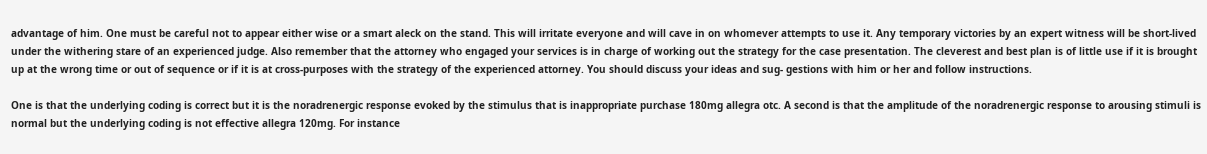advantage of him. One must be careful not to appear either wise or a smart aleck on the stand. This will irritate everyone and will cave in on whomever attempts to use it. Any temporary victories by an expert witness will be short-lived under the withering stare of an experienced judge. Also remember that the attorney who engaged your services is in charge of working out the strategy for the case presentation. The cleverest and best plan is of little use if it is brought up at the wrong time or out of sequence or if it is at cross-purposes with the strategy of the experienced attorney. You should discuss your ideas and sug- gestions with him or her and follow instructions.

One is that the underlying coding is correct but it is the noradrenergic response evoked by the stimulus that is inappropriate purchase 180mg allegra otc. A second is that the amplitude of the noradrenergic response to arousing stimuli is normal but the underlying coding is not effective allegra 120mg. For instance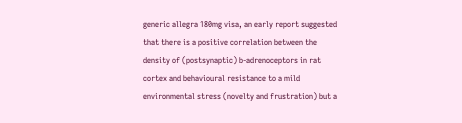generic allegra 180mg visa, an early report suggested that there is a positive correlation between the density of (postsynaptic) b-adrenoceptors in rat cortex and behavioural resistance to a mild environmental stress (novelty and frustration) but a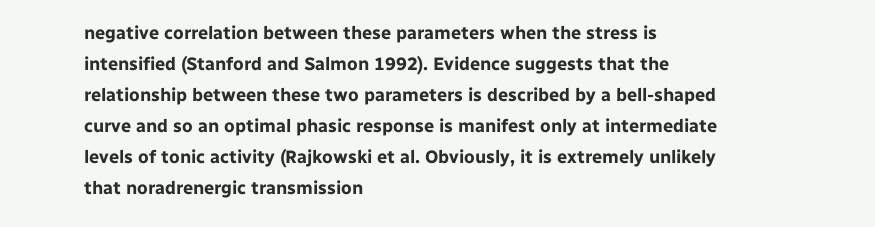negative correlation between these parameters when the stress is intensified (Stanford and Salmon 1992). Evidence suggests that the relationship between these two parameters is described by a bell-shaped curve and so an optimal phasic response is manifest only at intermediate levels of tonic activity (Rajkowski et al. Obviously, it is extremely unlikely that noradrenergic transmission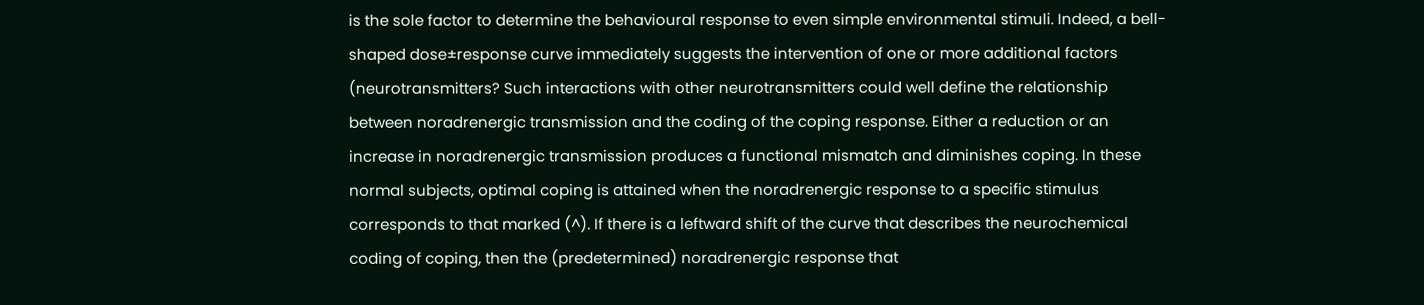is the sole factor to determine the behavioural response to even simple environmental stimuli. Indeed, a bell-shaped dose±response curve immediately suggests the intervention of one or more additional factors (neurotransmitters? Such interactions with other neurotransmitters could well define the relationship between noradrenergic transmission and the coding of the coping response. Either a reduction or an increase in noradrenergic transmission produces a functional mismatch and diminishes coping. In these normal subjects, optimal coping is attained when the noradrenergic response to a specific stimulus corresponds to that marked (^). If there is a leftward shift of the curve that describes the neurochemical coding of coping, then the (predetermined) noradrenergic response that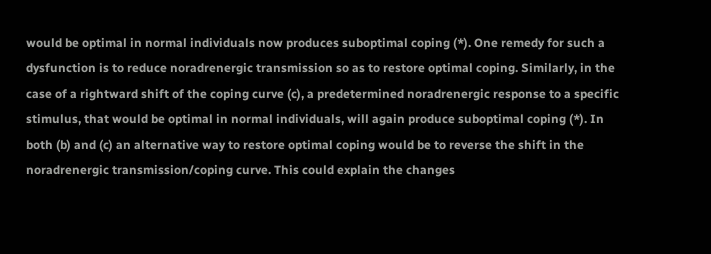would be optimal in normal individuals now produces suboptimal coping (*). One remedy for such a dysfunction is to reduce noradrenergic transmission so as to restore optimal coping. Similarly, in the case of a rightward shift of the coping curve (c), a predetermined noradrenergic response to a specific stimulus, that would be optimal in normal individuals, will again produce suboptimal coping (*). In both (b) and (c) an alternative way to restore optimal coping would be to reverse the shift in the noradrenergic transmission/coping curve. This could explain the changes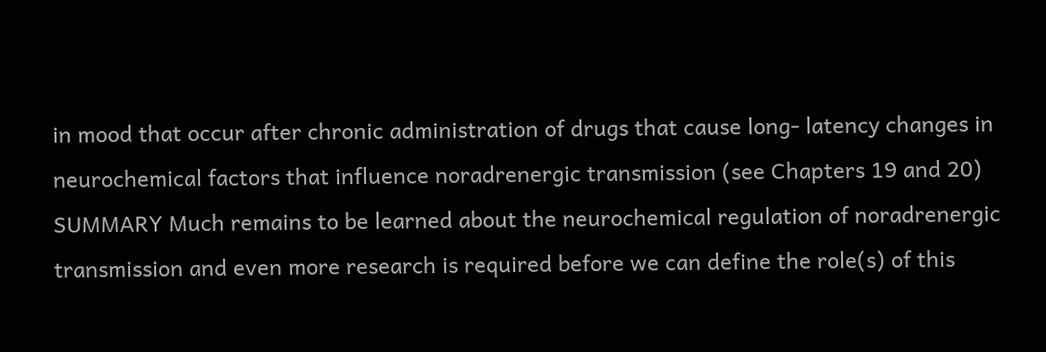in mood that occur after chronic administration of drugs that cause long- latency changes in neurochemical factors that influence noradrenergic transmission (see Chapters 19 and 20) SUMMARY Much remains to be learned about the neurochemical regulation of noradrenergic transmission and even more research is required before we can define the role(s) of this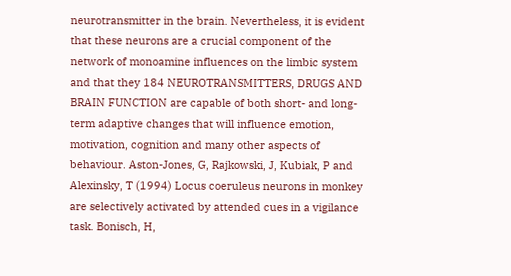neurotransmitter in the brain. Nevertheless, it is evident that these neurons are a crucial component of the network of monoamine influences on the limbic system and that they 184 NEUROTRANSMITTERS, DRUGS AND BRAIN FUNCTION are capable of both short- and long-term adaptive changes that will influence emotion, motivation, cognition and many other aspects of behaviour. Aston-Jones, G, Rajkowski, J, Kubiak, P and Alexinsky, T (1994) Locus coeruleus neurons in monkey are selectively activated by attended cues in a vigilance task. Bonisch, H,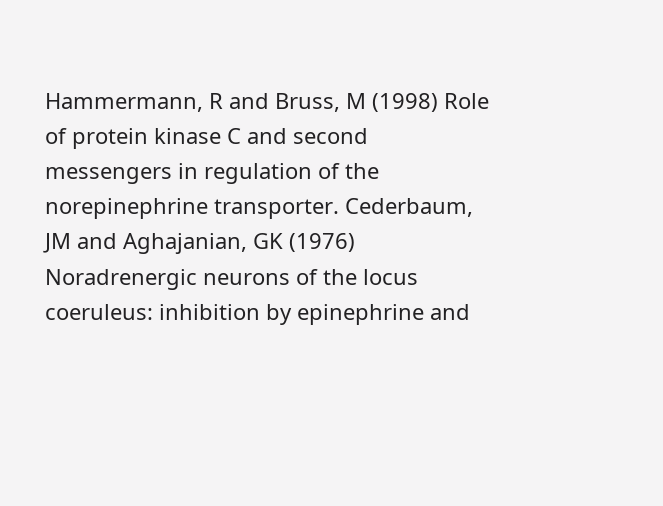Hammermann, R and Bruss, M (1998) Role of protein kinase C and second messengers in regulation of the norepinephrine transporter. Cederbaum, JM and Aghajanian, GK (1976) Noradrenergic neurons of the locus coeruleus: inhibition by epinephrine and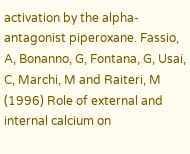activation by the alpha-antagonist piperoxane. Fassio, A, Bonanno, G, Fontana, G, Usai, C, Marchi, M and Raiteri, M (1996) Role of external and internal calcium on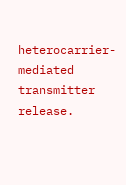heterocarrier-mediated transmitter release.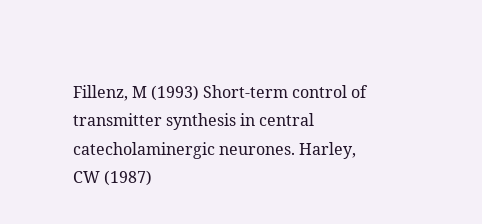Fillenz, M (1993) Short-term control of transmitter synthesis in central catecholaminergic neurones. Harley, CW (1987)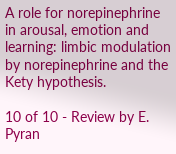A role for norepinephrine in arousal, emotion and learning: limbic modulation by norepinephrine and the Kety hypothesis.

10 of 10 - Review by E. Pyran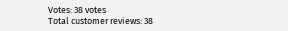Votes: 38 votes
Total customer reviews: 38